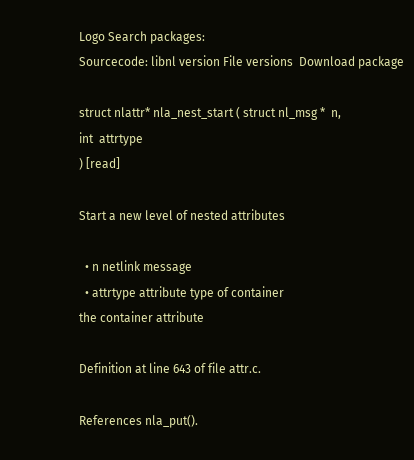Logo Search packages:
Sourcecode: libnl version File versions  Download package

struct nlattr* nla_nest_start ( struct nl_msg *  n,
int  attrtype
) [read]

Start a new level of nested attributes

  • n netlink message
  • attrtype attribute type of container
the container attribute

Definition at line 643 of file attr.c.

References nla_put().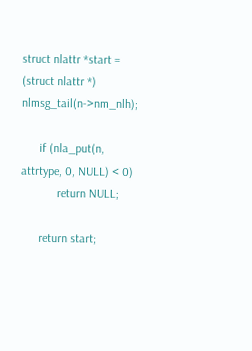struct nlattr *start = (struct nlattr *) nlmsg_tail(n->nm_nlh);

      if (nla_put(n, attrtype, 0, NULL) < 0)
            return NULL;

      return start;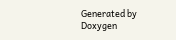Generated by  Doxygen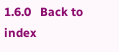1.6.0   Back to index